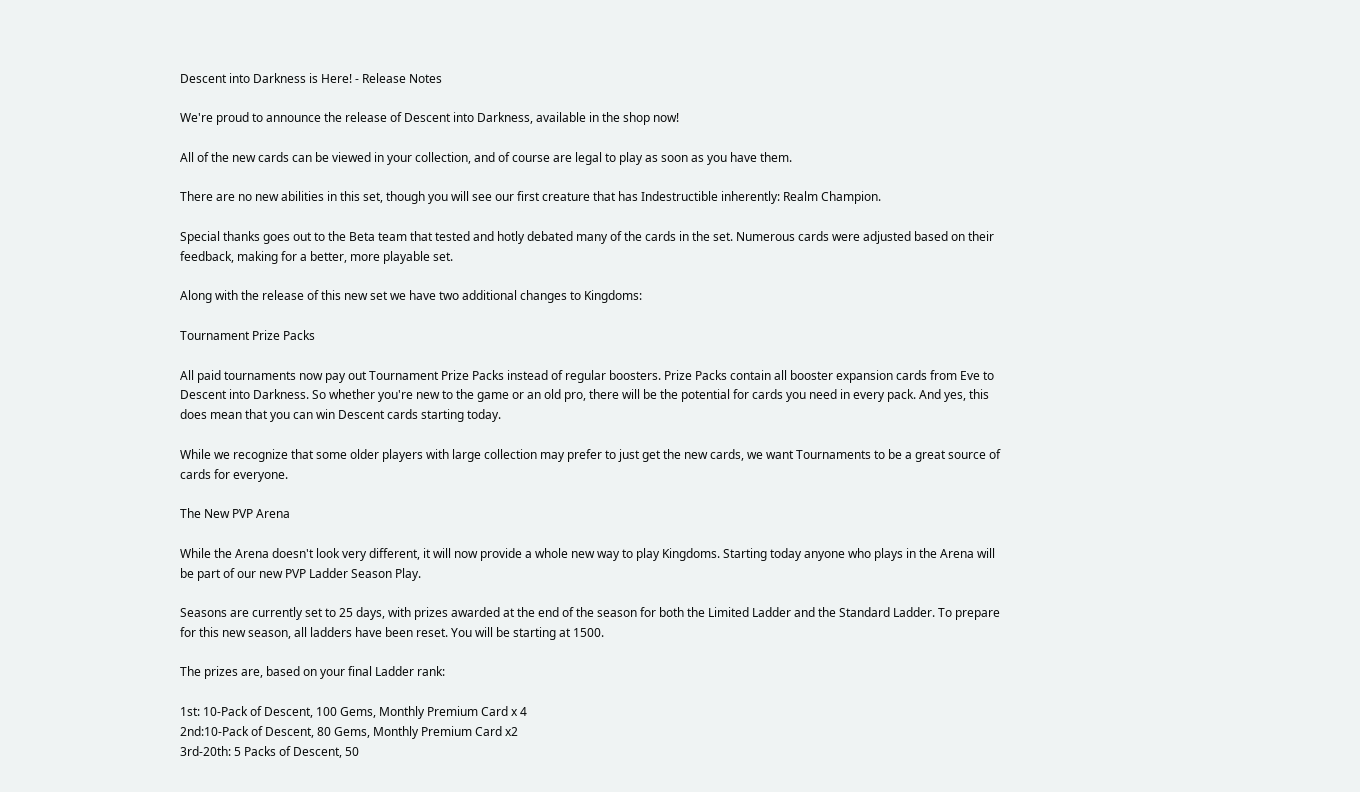Descent into Darkness is Here! - Release Notes

We're proud to announce the release of Descent into Darkness, available in the shop now!

All of the new cards can be viewed in your collection, and of course are legal to play as soon as you have them.

There are no new abilities in this set, though you will see our first creature that has Indestructible inherently: Realm Champion.

Special thanks goes out to the Beta team that tested and hotly debated many of the cards in the set. Numerous cards were adjusted based on their feedback, making for a better, more playable set.

Along with the release of this new set we have two additional changes to Kingdoms:

Tournament Prize Packs

All paid tournaments now pay out Tournament Prize Packs instead of regular boosters. Prize Packs contain all booster expansion cards from Eve to Descent into Darkness. So whether you're new to the game or an old pro, there will be the potential for cards you need in every pack. And yes, this does mean that you can win Descent cards starting today.

While we recognize that some older players with large collection may prefer to just get the new cards, we want Tournaments to be a great source of cards for everyone.

The New PVP Arena

While the Arena doesn't look very different, it will now provide a whole new way to play Kingdoms. Starting today anyone who plays in the Arena will be part of our new PVP Ladder Season Play.

Seasons are currently set to 25 days, with prizes awarded at the end of the season for both the Limited Ladder and the Standard Ladder. To prepare for this new season, all ladders have been reset. You will be starting at 1500.

The prizes are, based on your final Ladder rank:

1st: 10-Pack of Descent, 100 Gems, Monthly Premium Card x 4
2nd:10-Pack of Descent, 80 Gems, Monthly Premium Card x2
3rd-20th: 5 Packs of Descent, 50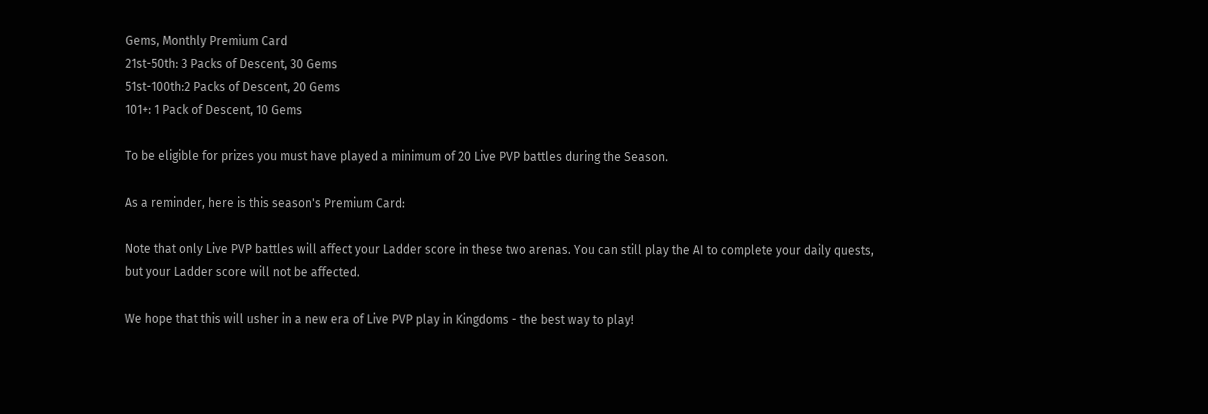Gems, Monthly Premium Card
21st-50th: 3 Packs of Descent, 30 Gems
51st-100th:2 Packs of Descent, 20 Gems
101+: 1 Pack of Descent, 10 Gems

To be eligible for prizes you must have played a minimum of 20 Live PVP battles during the Season.

As a reminder, here is this season's Premium Card:

Note that only Live PVP battles will affect your Ladder score in these two arenas. You can still play the AI to complete your daily quests, but your Ladder score will not be affected.

We hope that this will usher in a new era of Live PVP play in Kingdoms - the best way to play!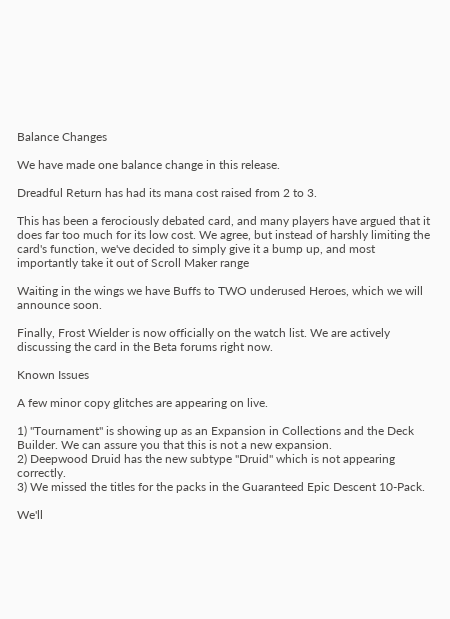Balance Changes

We have made one balance change in this release.

Dreadful Return has had its mana cost raised from 2 to 3.

This has been a ferociously debated card, and many players have argued that it does far too much for its low cost. We agree, but instead of harshly limiting the card's function, we've decided to simply give it a bump up, and most importantly take it out of Scroll Maker range

Waiting in the wings we have Buffs to TWO underused Heroes, which we will announce soon.

Finally, Frost Wielder is now officially on the watch list. We are actively discussing the card in the Beta forums right now.

Known Issues

A few minor copy glitches are appearing on live.

1) "Tournament" is showing up as an Expansion in Collections and the Deck Builder. We can assure you that this is not a new expansion.
2) Deepwood Druid has the new subtype "Druid" which is not appearing correctly.
3) We missed the titles for the packs in the Guaranteed Epic Descent 10-Pack.

We'll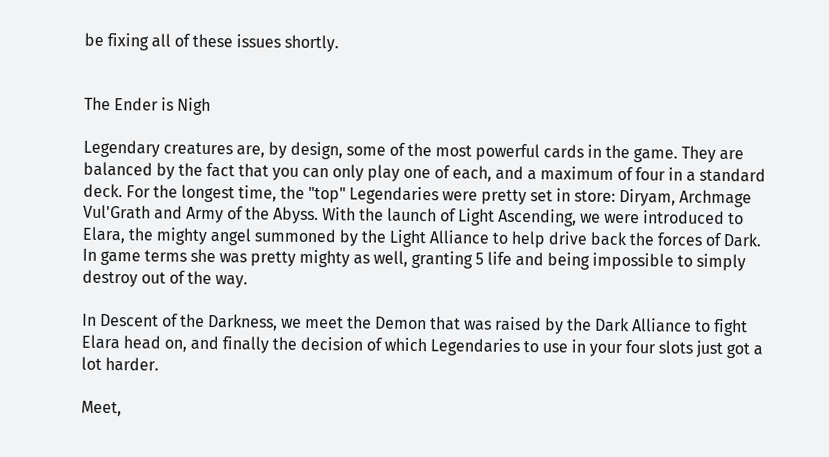be fixing all of these issues shortly.


The Ender is Nigh

Legendary creatures are, by design, some of the most powerful cards in the game. They are balanced by the fact that you can only play one of each, and a maximum of four in a standard deck. For the longest time, the "top" Legendaries were pretty set in store: Diryam, Archmage Vul'Grath and Army of the Abyss. With the launch of Light Ascending, we were introduced to Elara, the mighty angel summoned by the Light Alliance to help drive back the forces of Dark. In game terms she was pretty mighty as well, granting 5 life and being impossible to simply destroy out of the way.

In Descent of the Darkness, we meet the Demon that was raised by the Dark Alliance to fight Elara head on, and finally the decision of which Legendaries to use in your four slots just got a lot harder.

Meet,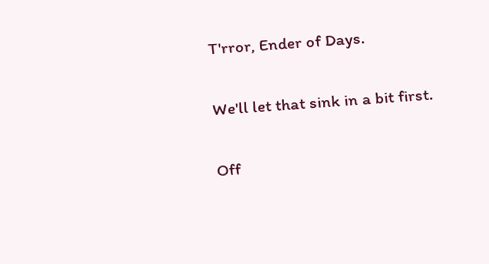T'rror, Ender of Days.

We'll let that sink in a bit first.

Off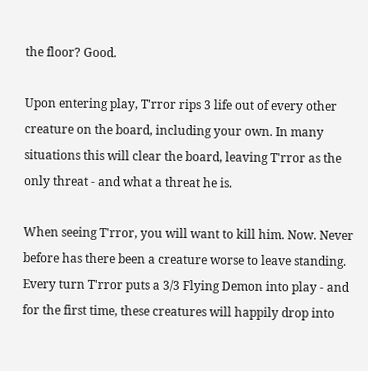the floor? Good.

Upon entering play, T'rror rips 3 life out of every other creature on the board, including your own. In many situations this will clear the board, leaving T'rror as the only threat - and what a threat he is.

When seeing T'rror, you will want to kill him. Now. Never before has there been a creature worse to leave standing. Every turn T'rror puts a 3/3 Flying Demon into play - and for the first time, these creatures will happily drop into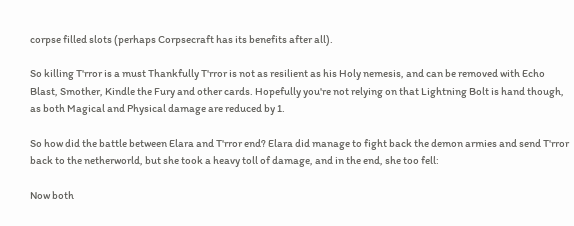corpse filled slots (perhaps Corpsecraft has its benefits after all).

So killing T'rror is a must Thankfully T'rror is not as resilient as his Holy nemesis, and can be removed with Echo Blast, Smother, Kindle the Fury and other cards. Hopefully you're not relying on that Lightning Bolt is hand though, as both Magical and Physical damage are reduced by 1.

So how did the battle between Elara and T'rror end? Elara did manage to fight back the demon armies and send T'rror back to the netherworld, but she took a heavy toll of damage, and in the end, she too fell:

Now both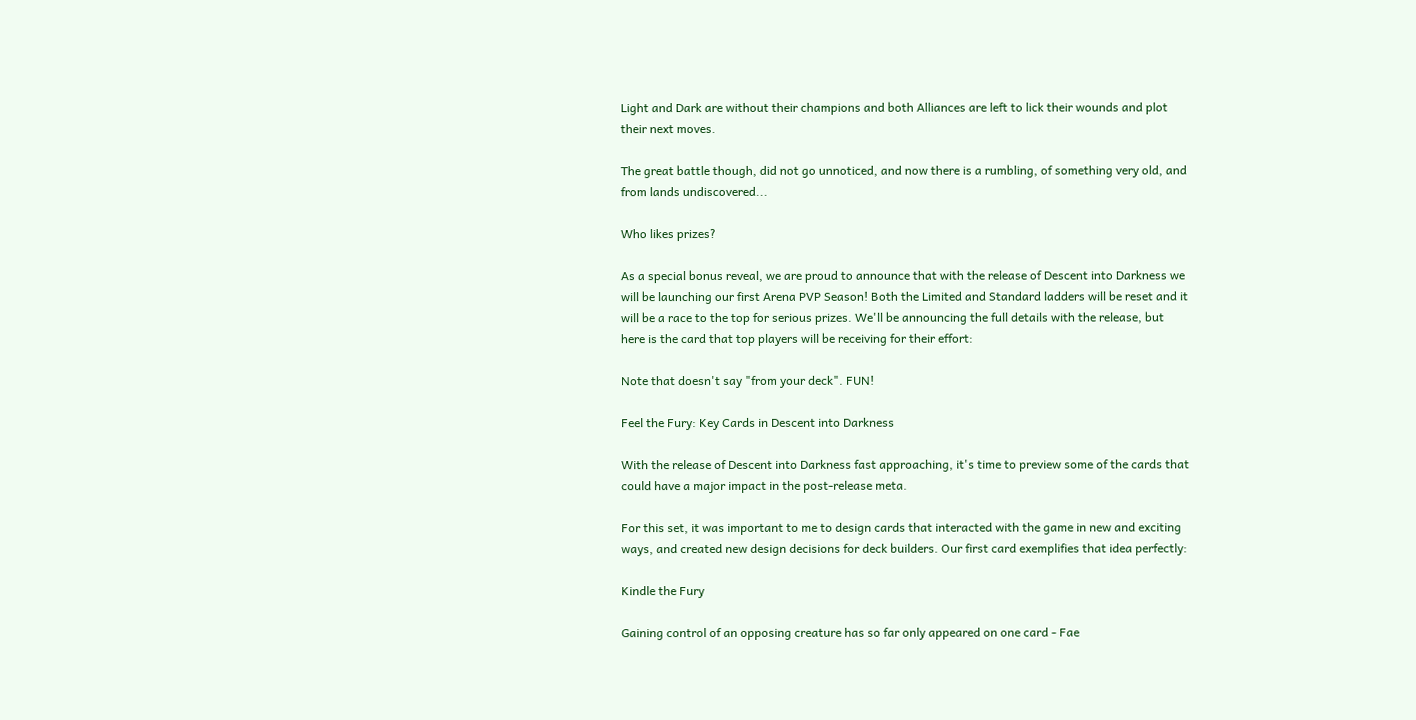Light and Dark are without their champions and both Alliances are left to lick their wounds and plot their next moves.

The great battle though, did not go unnoticed, and now there is a rumbling, of something very old, and from lands undiscovered...

Who likes prizes?

As a special bonus reveal, we are proud to announce that with the release of Descent into Darkness we will be launching our first Arena PVP Season! Both the Limited and Standard ladders will be reset and it will be a race to the top for serious prizes. We'll be announcing the full details with the release, but here is the card that top players will be receiving for their effort:

Note that doesn't say "from your deck". FUN!

Feel the Fury: Key Cards in Descent into Darkness

With the release of Descent into Darkness fast approaching, it's time to preview some of the cards that could have a major impact in the post-release meta.

For this set, it was important to me to design cards that interacted with the game in new and exciting ways, and created new design decisions for deck builders. Our first card exemplifies that idea perfectly:

Kindle the Fury

Gaining control of an opposing creature has so far only appeared on one card - Fae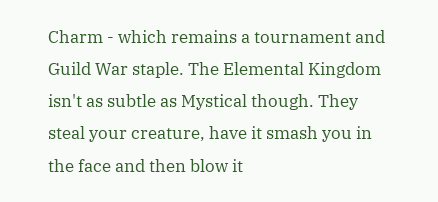Charm - which remains a tournament and Guild War staple. The Elemental Kingdom isn't as subtle as Mystical though. They steal your creature, have it smash you in the face and then blow it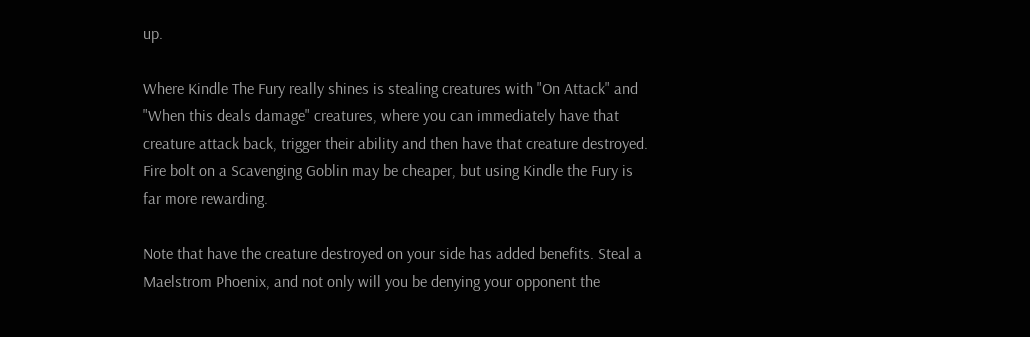up.

Where Kindle The Fury really shines is stealing creatures with "On Attack" and "When this deals damage" creatures, where you can immediately have that creature attack back, trigger their ability and then have that creature destroyed. Fire bolt on a Scavenging Goblin may be cheaper, but using Kindle the Fury is far more rewarding.

Note that have the creature destroyed on your side has added benefits. Steal a Maelstrom Phoenix, and not only will you be denying your opponent the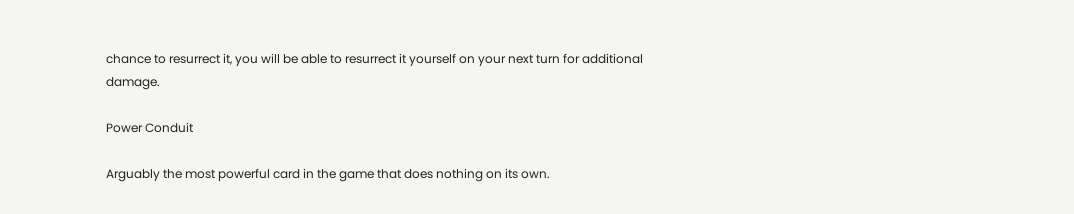chance to resurrect it, you will be able to resurrect it yourself on your next turn for additional damage.

Power Conduit

Arguably the most powerful card in the game that does nothing on its own.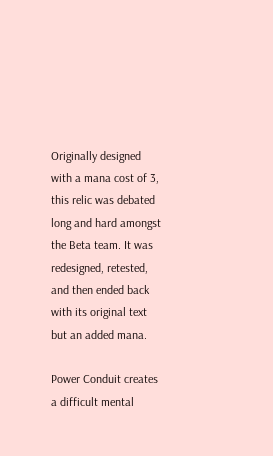Originally designed with a mana cost of 3, this relic was debated long and hard amongst the Beta team. It was redesigned, retested, and then ended back with its original text but an added mana.

Power Conduit creates a difficult mental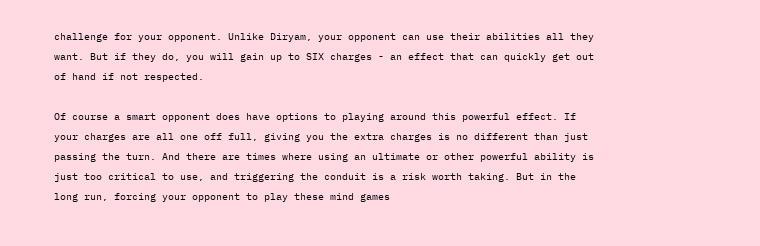challenge for your opponent. Unlike Diryam, your opponent can use their abilities all they want. But if they do, you will gain up to SIX charges - an effect that can quickly get out of hand if not respected.

Of course a smart opponent does have options to playing around this powerful effect. If your charges are all one off full, giving you the extra charges is no different than just passing the turn. And there are times where using an ultimate or other powerful ability is just too critical to use, and triggering the conduit is a risk worth taking. But in the long run, forcing your opponent to play these mind games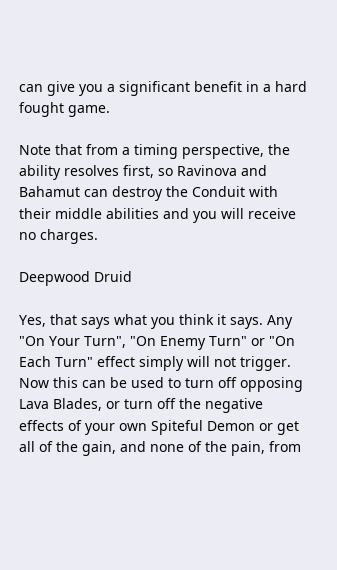can give you a significant benefit in a hard fought game.

Note that from a timing perspective, the ability resolves first, so Ravinova and Bahamut can destroy the Conduit with their middle abilities and you will receive no charges.

Deepwood Druid

Yes, that says what you think it says. Any "On Your Turn", "On Enemy Turn" or "On Each Turn" effect simply will not trigger. Now this can be used to turn off opposing Lava Blades, or turn off the negative effects of your own Spiteful Demon or get all of the gain, and none of the pain, from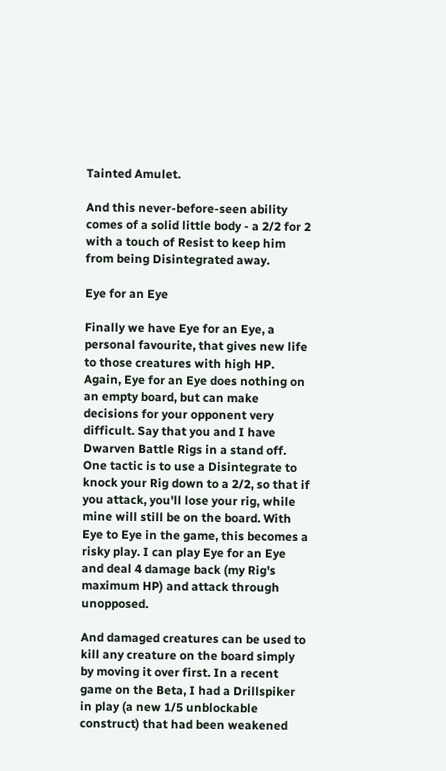Tainted Amulet.

And this never-before-seen ability comes of a solid little body - a 2/2 for 2 with a touch of Resist to keep him from being Disintegrated away.

Eye for an Eye

Finally we have Eye for an Eye, a personal favourite, that gives new life to those creatures with high HP. Again, Eye for an Eye does nothing on an empty board, but can make decisions for your opponent very difficult. Say that you and I have Dwarven Battle Rigs in a stand off. One tactic is to use a Disintegrate to knock your Rig down to a 2/2, so that if you attack, you'll lose your rig, while mine will still be on the board. With Eye to Eye in the game, this becomes a risky play. I can play Eye for an Eye and deal 4 damage back (my Rig's maximum HP) and attack through unopposed.

And damaged creatures can be used to kill any creature on the board simply by moving it over first. In a recent game on the Beta, I had a Drillspiker in play (a new 1/5 unblockable construct) that had been weakened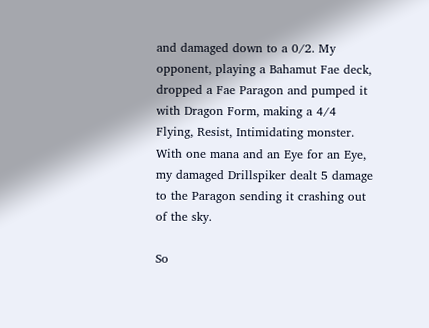and damaged down to a 0/2. My opponent, playing a Bahamut Fae deck, dropped a Fae Paragon and pumped it with Dragon Form, making a 4/4 Flying, Resist, Intimidating monster. With one mana and an Eye for an Eye, my damaged Drillspiker dealt 5 damage to the Paragon sending it crashing out of the sky.

So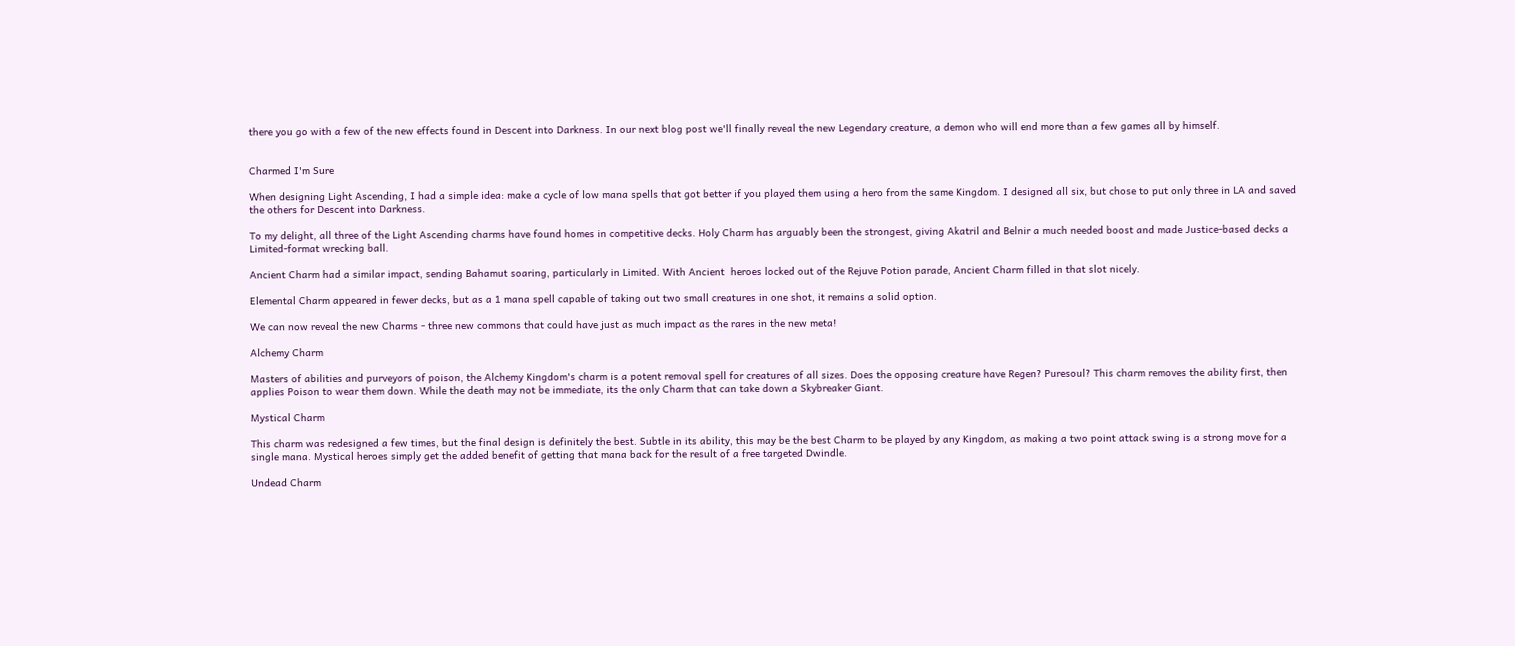there you go with a few of the new effects found in Descent into Darkness. In our next blog post we'll finally reveal the new Legendary creature, a demon who will end more than a few games all by himself.


Charmed I'm Sure

When designing Light Ascending, I had a simple idea: make a cycle of low mana spells that got better if you played them using a hero from the same Kingdom. I designed all six, but chose to put only three in LA and saved the others for Descent into Darkness.

To my delight, all three of the Light Ascending charms have found homes in competitive decks. Holy Charm has arguably been the strongest, giving Akatril and Belnir a much needed boost and made Justice-based decks a Limited-format wrecking ball.

Ancient Charm had a similar impact, sending Bahamut soaring, particularly in Limited. With Ancient  heroes locked out of the Rejuve Potion parade, Ancient Charm filled in that slot nicely.

Elemental Charm appeared in fewer decks, but as a 1 mana spell capable of taking out two small creatures in one shot, it remains a solid option.

We can now reveal the new Charms - three new commons that could have just as much impact as the rares in the new meta!

Alchemy Charm

Masters of abilities and purveyors of poison, the Alchemy Kingdom's charm is a potent removal spell for creatures of all sizes. Does the opposing creature have Regen? Puresoul? This charm removes the ability first, then applies Poison to wear them down. While the death may not be immediate, its the only Charm that can take down a Skybreaker Giant.

Mystical Charm

This charm was redesigned a few times, but the final design is definitely the best. Subtle in its ability, this may be the best Charm to be played by any Kingdom, as making a two point attack swing is a strong move for a single mana. Mystical heroes simply get the added benefit of getting that mana back for the result of a free targeted Dwindle.

Undead Charm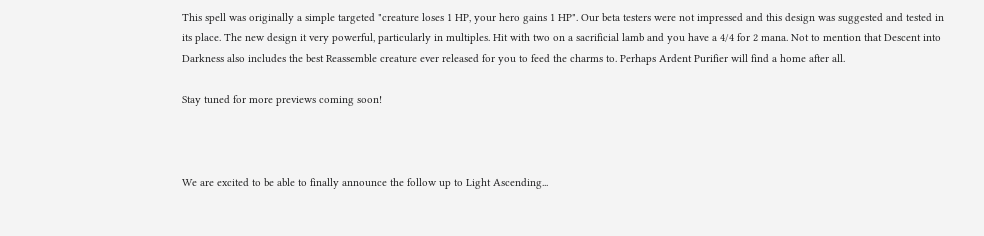This spell was originally a simple targeted "creature loses 1 HP, your hero gains 1 HP". Our beta testers were not impressed and this design was suggested and tested in its place. The new design it very powerful, particularly in multiples. Hit with two on a sacrificial lamb and you have a 4/4 for 2 mana. Not to mention that Descent into Darkness also includes the best Reassemble creature ever released for you to feed the charms to. Perhaps Ardent Purifier will find a home after all.

Stay tuned for more previews coming soon!



We are excited to be able to finally announce the follow up to Light Ascending...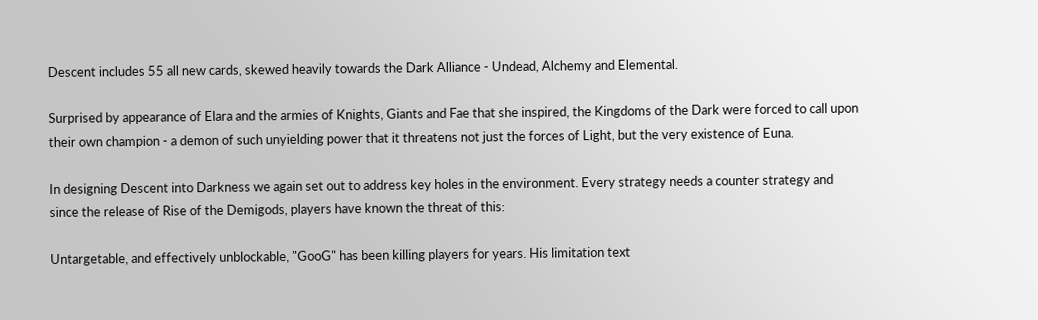Descent includes 55 all new cards, skewed heavily towards the Dark Alliance - Undead, Alchemy and Elemental.

Surprised by appearance of Elara and the armies of Knights, Giants and Fae that she inspired, the Kingdoms of the Dark were forced to call upon their own champion - a demon of such unyielding power that it threatens not just the forces of Light, but the very existence of Euna.

In designing Descent into Darkness we again set out to address key holes in the environment. Every strategy needs a counter strategy and since the release of Rise of the Demigods, players have known the threat of this:

Untargetable, and effectively unblockable, "GooG" has been killing players for years. His limitation text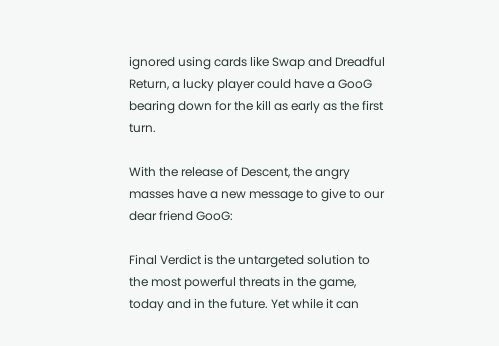ignored using cards like Swap and Dreadful Return, a lucky player could have a GooG bearing down for the kill as early as the first turn.

With the release of Descent, the angry masses have a new message to give to our dear friend GooG:

Final Verdict is the untargeted solution to the most powerful threats in the game, today and in the future. Yet while it can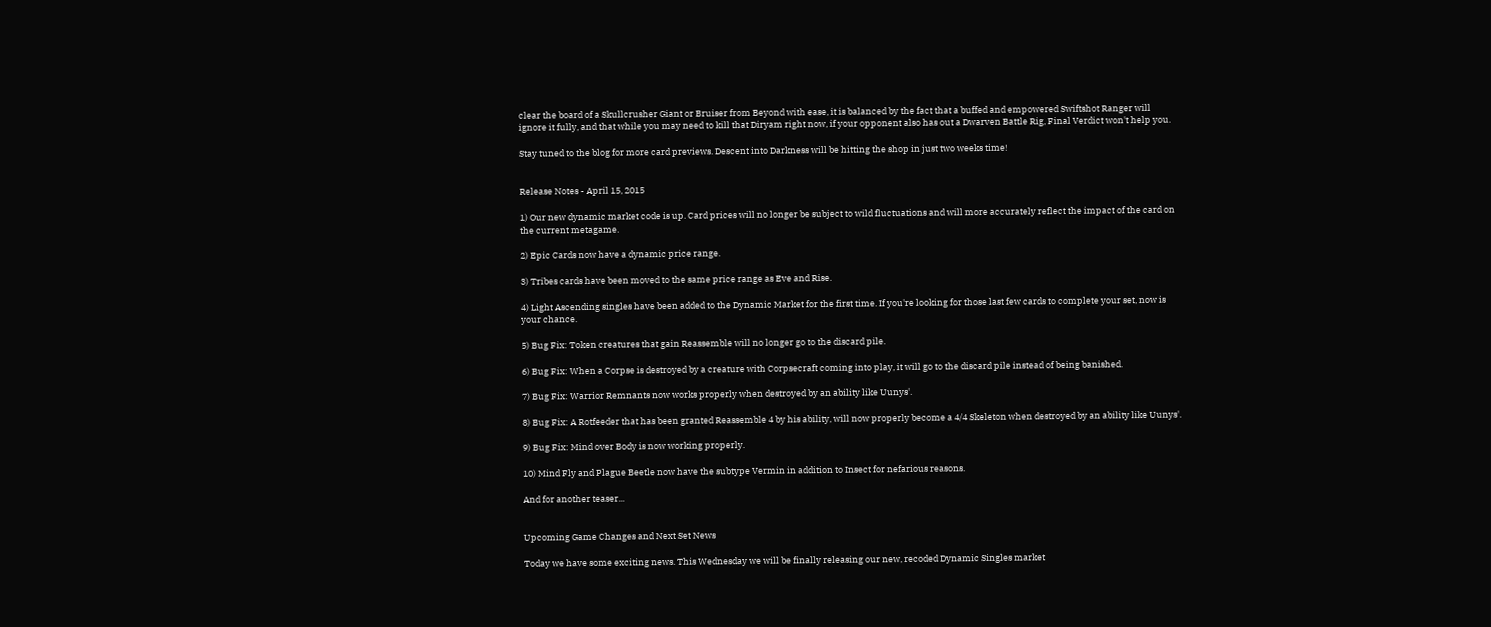clear the board of a Skullcrusher Giant or Bruiser from Beyond with ease, it is balanced by the fact that a buffed and empowered Swiftshot Ranger will ignore it fully, and that while you may need to kill that Diryam right now, if your opponent also has out a Dwarven Battle Rig, Final Verdict won't help you.

Stay tuned to the blog for more card previews. Descent into Darkness will be hitting the shop in just two weeks time!


Release Notes - April 15, 2015

1) Our new dynamic market code is up. Card prices will no longer be subject to wild fluctuations and will more accurately reflect the impact of the card on the current metagame.

2) Epic Cards now have a dynamic price range.

3) Tribes cards have been moved to the same price range as Eve and Rise.

4) Light Ascending singles have been added to the Dynamic Market for the first time. If you're looking for those last few cards to complete your set, now is your chance.

5) Bug Fix: Token creatures that gain Reassemble will no longer go to the discard pile.

6) Bug Fix: When a Corpse is destroyed by a creature with Corpsecraft coming into play, it will go to the discard pile instead of being banished.

7) Bug Fix: Warrior Remnants now works properly when destroyed by an ability like Uunys'.

8) Bug Fix: A Rotfeeder that has been granted Reassemble 4 by his ability, will now properly become a 4/4 Skeleton when destroyed by an ability like Uunys'.

9) Bug Fix: Mind over Body is now working properly.

10) Mind Fly and Plague Beetle now have the subtype Vermin in addition to Insect for nefarious reasons.

And for another teaser...


Upcoming Game Changes and Next Set News

Today we have some exciting news. This Wednesday we will be finally releasing our new, recoded Dynamic Singles market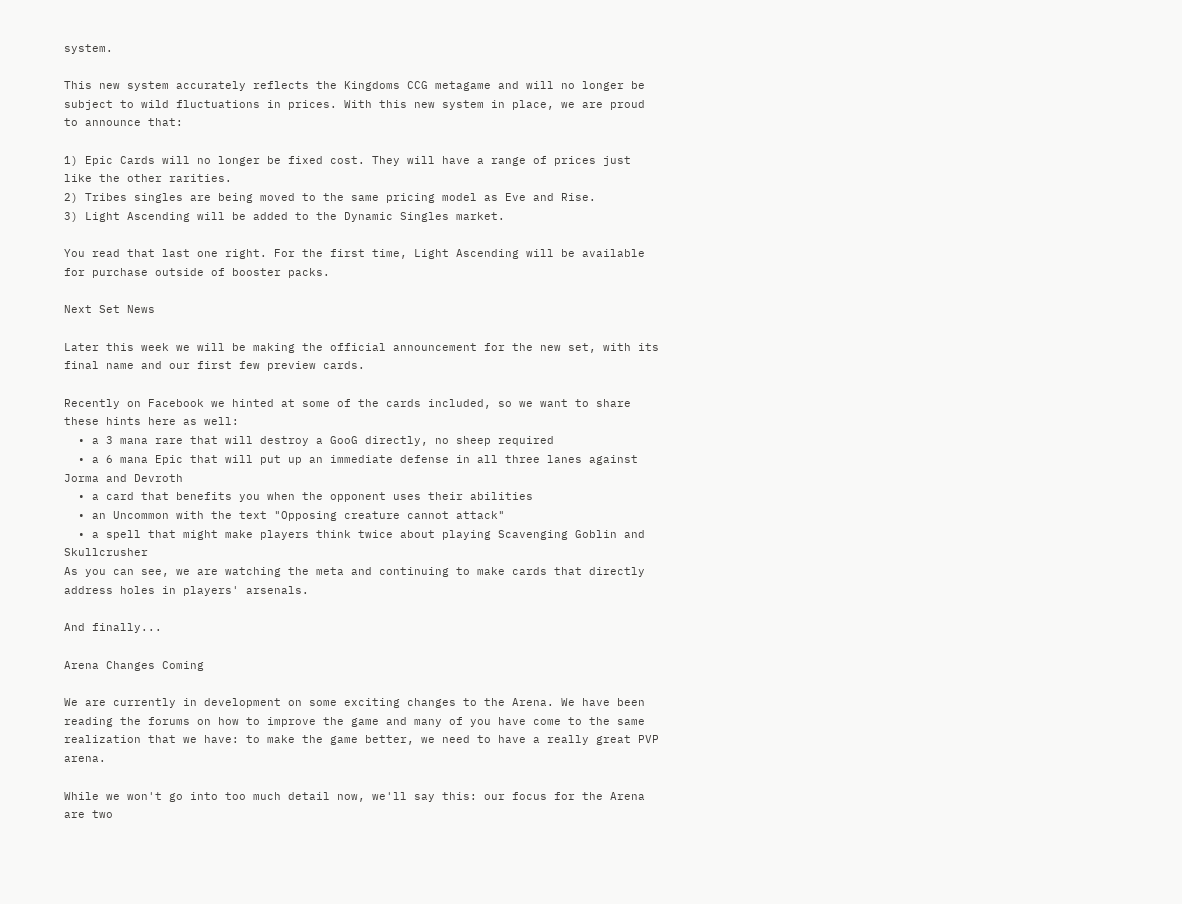system.

This new system accurately reflects the Kingdoms CCG metagame and will no longer be subject to wild fluctuations in prices. With this new system in place, we are proud to announce that:

1) Epic Cards will no longer be fixed cost. They will have a range of prices just like the other rarities.
2) Tribes singles are being moved to the same pricing model as Eve and Rise.
3) Light Ascending will be added to the Dynamic Singles market.

You read that last one right. For the first time, Light Ascending will be available for purchase outside of booster packs.

Next Set News

Later this week we will be making the official announcement for the new set, with its final name and our first few preview cards.

Recently on Facebook we hinted at some of the cards included, so we want to share these hints here as well:
  • a 3 mana rare that will destroy a GooG directly, no sheep required
  • a 6 mana Epic that will put up an immediate defense in all three lanes against Jorma and Devroth
  • a card that benefits you when the opponent uses their abilities
  • an Uncommon with the text "Opposing creature cannot attack"
  • a spell that might make players think twice about playing Scavenging Goblin and Skullcrusher
As you can see, we are watching the meta and continuing to make cards that directly address holes in players' arsenals.

And finally...

Arena Changes Coming

We are currently in development on some exciting changes to the Arena. We have been reading the forums on how to improve the game and many of you have come to the same realization that we have: to make the game better, we need to have a really great PVP arena.

While we won't go into too much detail now, we'll say this: our focus for the Arena are two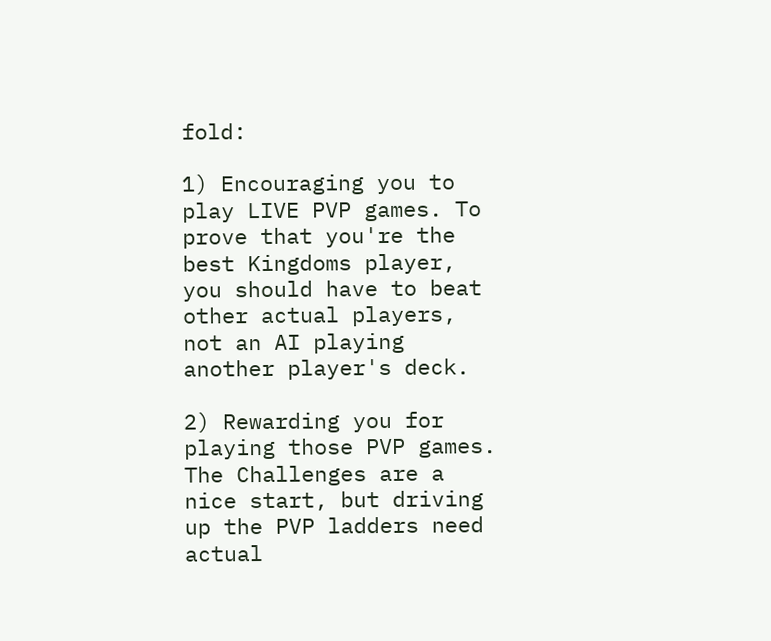fold:

1) Encouraging you to play LIVE PVP games. To prove that you're the best Kingdoms player, you should have to beat other actual players, not an AI playing another player's deck.

2) Rewarding you for playing those PVP games. The Challenges are a nice start, but driving up the PVP ladders need actual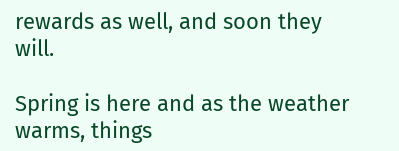rewards as well, and soon they will.

Spring is here and as the weather warms, things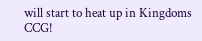will start to heat up in Kingdoms CCG!